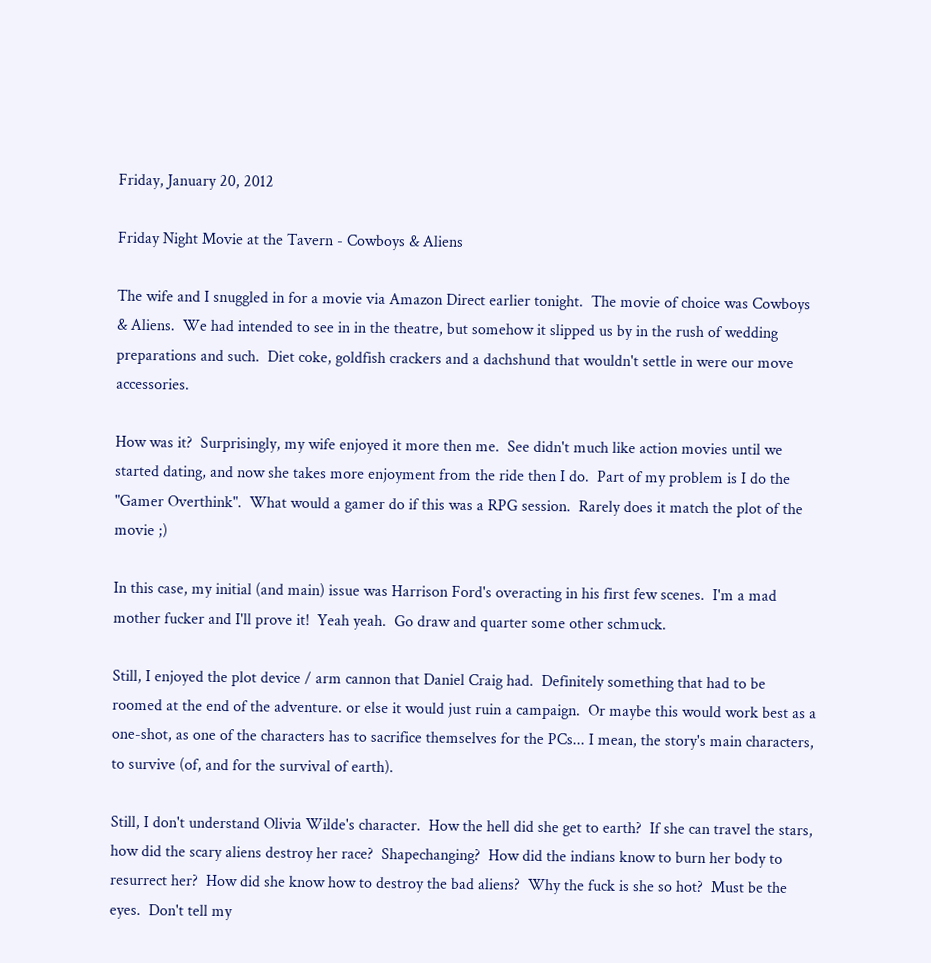Friday, January 20, 2012

Friday Night Movie at the Tavern - Cowboys & Aliens

The wife and I snuggled in for a movie via Amazon Direct earlier tonight.  The movie of choice was Cowboys & Aliens.  We had intended to see in in the theatre, but somehow it slipped us by in the rush of wedding preparations and such.  Diet coke, goldfish crackers and a dachshund that wouldn't settle in were our move accessories.

How was it?  Surprisingly, my wife enjoyed it more then me.  See didn't much like action movies until we started dating, and now she takes more enjoyment from the ride then I do.  Part of my problem is I do the "Gamer Overthink".  What would a gamer do if this was a RPG session.  Rarely does it match the plot of the movie ;)

In this case, my initial (and main) issue was Harrison Ford's overacting in his first few scenes.  I'm a mad mother fucker and I'll prove it!  Yeah yeah.  Go draw and quarter some other schmuck.

Still, I enjoyed the plot device / arm cannon that Daniel Craig had.  Definitely something that had to be roomed at the end of the adventure. or else it would just ruin a campaign.  Or maybe this would work best as a one-shot, as one of the characters has to sacrifice themselves for the PCs... I mean, the story's main characters, to survive (of, and for the survival of earth).

Still, I don't understand Olivia Wilde's character.  How the hell did she get to earth?  If she can travel the stars, how did the scary aliens destroy her race?  Shapechanging?  How did the indians know to burn her body to resurrect her?  How did she know how to destroy the bad aliens?  Why the fuck is she so hot?  Must be the eyes.  Don't tell my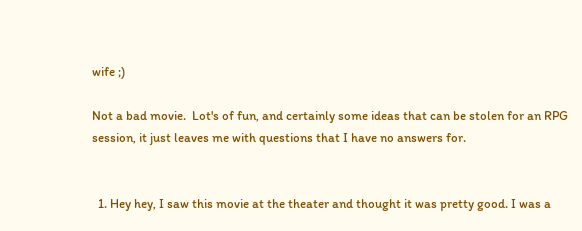wife ;)

Not a bad movie.  Lot's of fun, and certainly some ideas that can be stolen for an RPG session, it just leaves me with questions that I have no answers for.


  1. Hey hey, I saw this movie at the theater and thought it was pretty good. I was a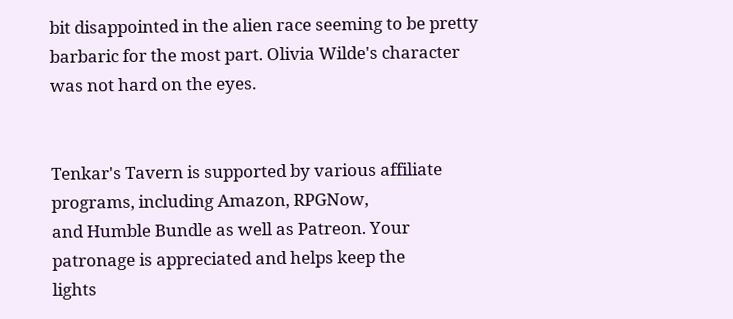bit disappointed in the alien race seeming to be pretty barbaric for the most part. Olivia Wilde's character was not hard on the eyes.


Tenkar's Tavern is supported by various affiliate programs, including Amazon, RPGNow,
and Humble Bundle as well as Patreon. Your patronage is appreciated and helps keep the
lights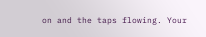on and the taps flowing. Your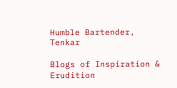Humble Bartender, Tenkar

Blogs of Inspiration & Erudition